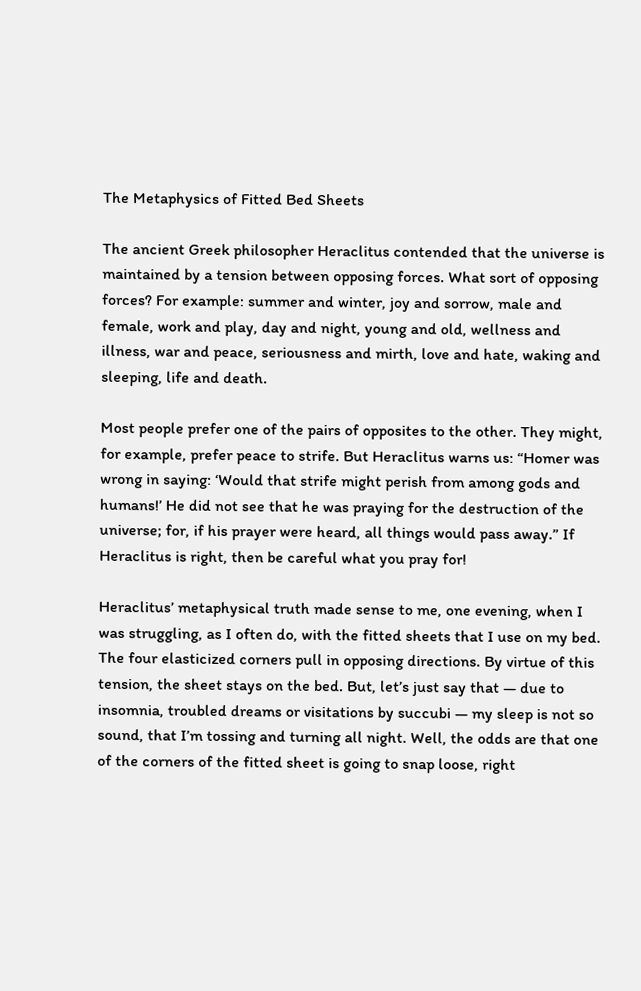The Metaphysics of Fitted Bed Sheets

The ancient Greek philosopher Heraclitus contended that the universe is maintained by a tension between opposing forces. What sort of opposing forces? For example: summer and winter, joy and sorrow, male and female, work and play, day and night, young and old, wellness and illness, war and peace, seriousness and mirth, love and hate, waking and sleeping, life and death.

Most people prefer one of the pairs of opposites to the other. They might, for example, prefer peace to strife. But Heraclitus warns us: “Homer was wrong in saying: ‘Would that strife might perish from among gods and humans!’ He did not see that he was praying for the destruction of the universe; for, if his prayer were heard, all things would pass away.” If Heraclitus is right, then be careful what you pray for!

Heraclitus’ metaphysical truth made sense to me, one evening, when I was struggling, as I often do, with the fitted sheets that I use on my bed. The four elasticized corners pull in opposing directions. By virtue of this tension, the sheet stays on the bed. But, let’s just say that — due to insomnia, troubled dreams or visitations by succubi — my sleep is not so sound, that I’m tossing and turning all night. Well, the odds are that one of the corners of the fitted sheet is going to snap loose, right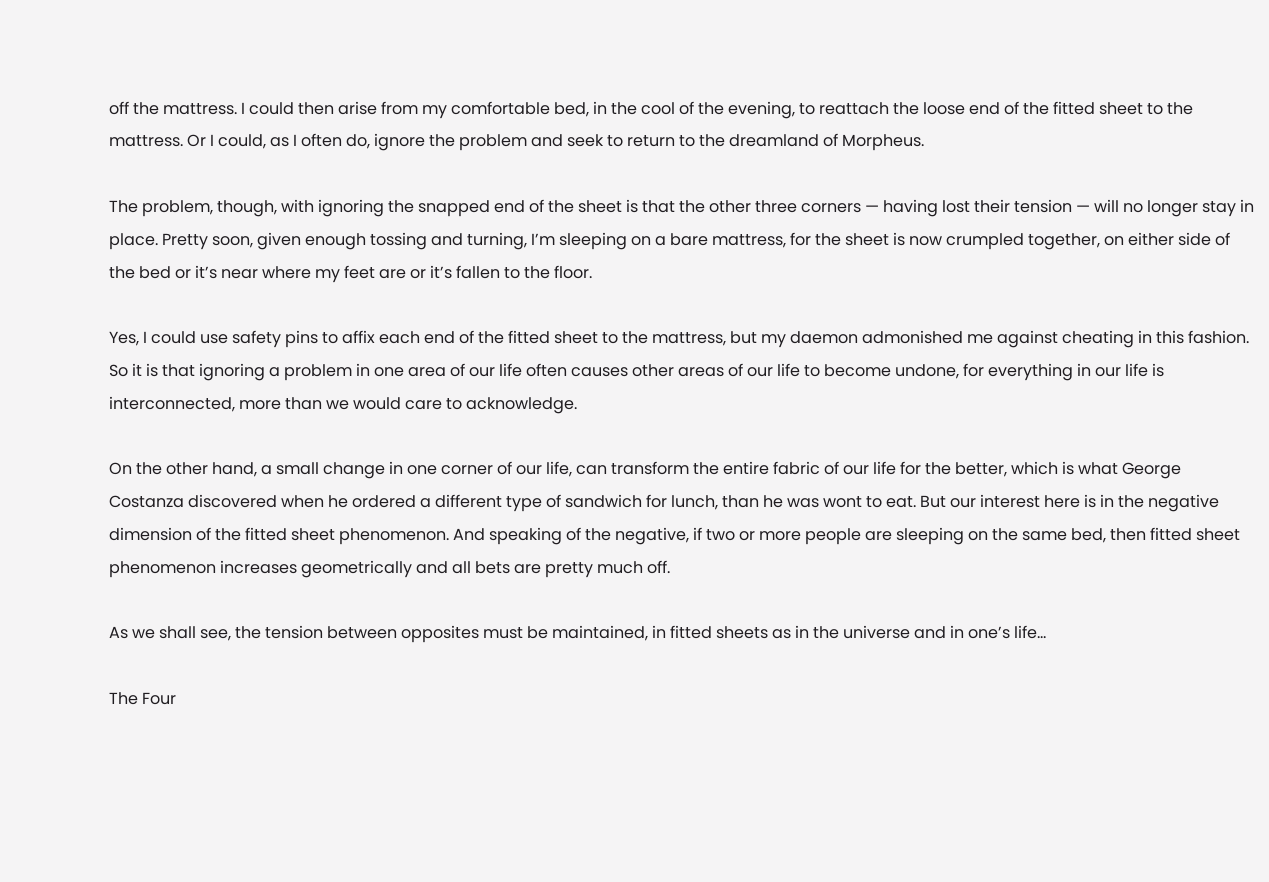off the mattress. I could then arise from my comfortable bed, in the cool of the evening, to reattach the loose end of the fitted sheet to the mattress. Or I could, as I often do, ignore the problem and seek to return to the dreamland of Morpheus.

The problem, though, with ignoring the snapped end of the sheet is that the other three corners — having lost their tension — will no longer stay in place. Pretty soon, given enough tossing and turning, I’m sleeping on a bare mattress, for the sheet is now crumpled together, on either side of the bed or it’s near where my feet are or it’s fallen to the floor.

Yes, I could use safety pins to affix each end of the fitted sheet to the mattress, but my daemon admonished me against cheating in this fashion. So it is that ignoring a problem in one area of our life often causes other areas of our life to become undone, for everything in our life is interconnected, more than we would care to acknowledge.

On the other hand, a small change in one corner of our life, can transform the entire fabric of our life for the better, which is what George Costanza discovered when he ordered a different type of sandwich for lunch, than he was wont to eat. But our interest here is in the negative dimension of the fitted sheet phenomenon. And speaking of the negative, if two or more people are sleeping on the same bed, then fitted sheet phenomenon increases geometrically and all bets are pretty much off.

As we shall see, the tension between opposites must be maintained, in fitted sheets as in the universe and in one’s life…

The Four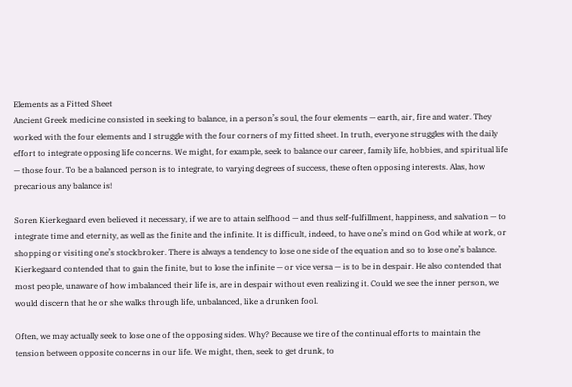Elements as a Fitted Sheet
Ancient Greek medicine consisted in seeking to balance, in a person’s soul, the four elements — earth, air, fire and water. They worked with the four elements and I struggle with the four corners of my fitted sheet. In truth, everyone struggles with the daily effort to integrate opposing life concerns. We might, for example, seek to balance our career, family life, hobbies, and spiritual life — those four. To be a balanced person is to integrate, to varying degrees of success, these often opposing interests. Alas, how precarious any balance is!

Soren Kierkegaard even believed it necessary, if we are to attain selfhood — and thus self-fulfillment, happiness, and salvation — to integrate time and eternity, as well as the finite and the infinite. It is difficult, indeed, to have one’s mind on God while at work, or shopping or visiting one’s stockbroker. There is always a tendency to lose one side of the equation and so to lose one’s balance. Kierkegaard contended that to gain the finite, but to lose the infinite — or vice versa — is to be in despair. He also contended that most people, unaware of how imbalanced their life is, are in despair without even realizing it. Could we see the inner person, we would discern that he or she walks through life, unbalanced, like a drunken fool.

Often, we may actually seek to lose one of the opposing sides. Why? Because we tire of the continual efforts to maintain the tension between opposite concerns in our life. We might, then, seek to get drunk, to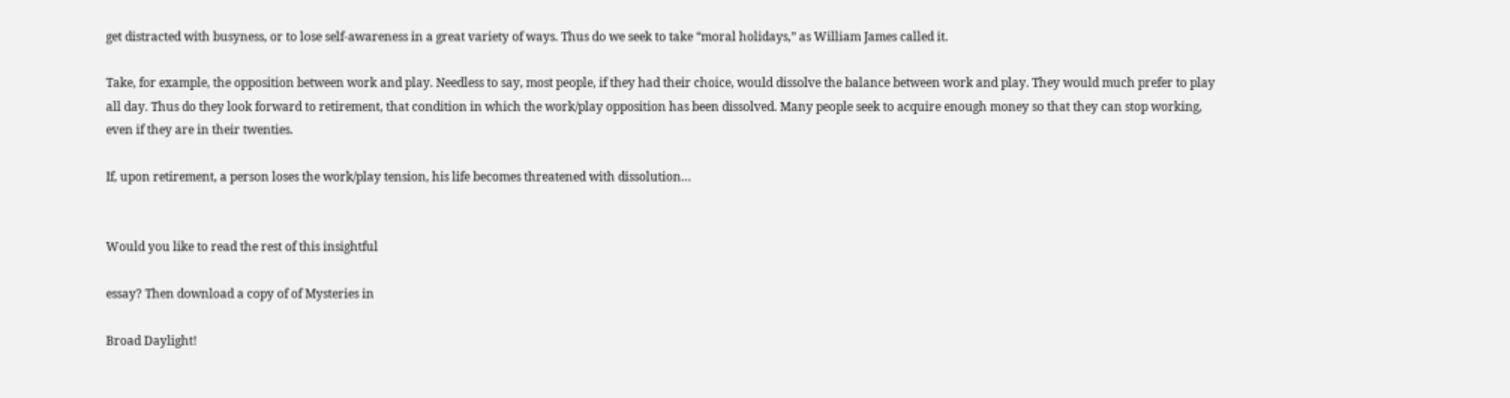get distracted with busyness, or to lose self-awareness in a great variety of ways. Thus do we seek to take “moral holidays,” as William James called it.

Take, for example, the opposition between work and play. Needless to say, most people, if they had their choice, would dissolve the balance between work and play. They would much prefer to play all day. Thus do they look forward to retirement, that condition in which the work/play opposition has been dissolved. Many people seek to acquire enough money so that they can stop working, even if they are in their twenties.

If, upon retirement, a person loses the work/play tension, his life becomes threatened with dissolution…


Would you like to read the rest of this insightful

essay? Then download a copy of of Mysteries in

Broad Daylight!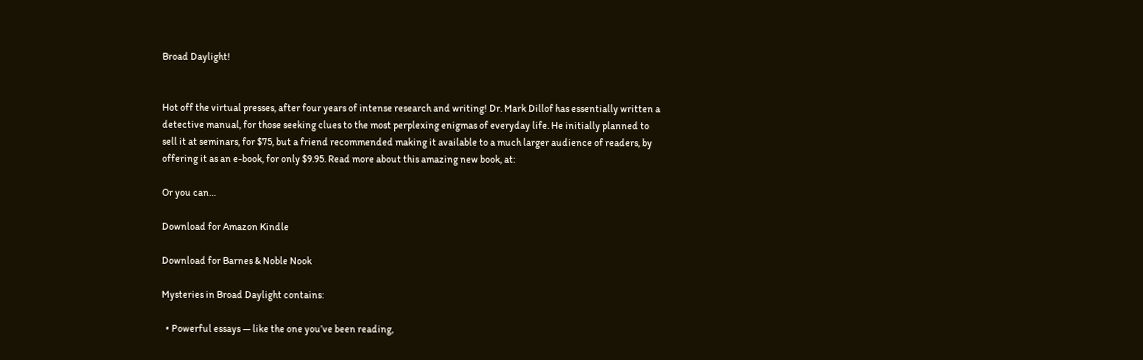Broad Daylight!


Hot off the virtual presses, after four years of intense research and writing! Dr. Mark Dillof has essentially written a detective manual, for those seeking clues to the most perplexing enigmas of everyday life. He initially planned to sell it at seminars, for $75, but a friend recommended making it available to a much larger audience of readers, by offering it as an e-book, for only $9.95. Read more about this amazing new book, at:

Or you can…

Download for Amazon Kindle

Download for Barnes & Noble Nook

Mysteries in Broad Daylight contains:

  • Powerful essays — like the one you’ve been reading,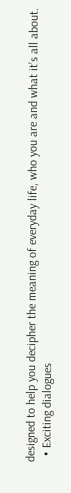designed to help you decipher the meaning of everyday life, who you are and what it’s all about.
  • Exciting dialogues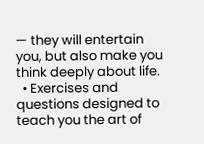— they will entertain you, but also make you think deeply about life.
  • Exercises and questions designed to teach you the art of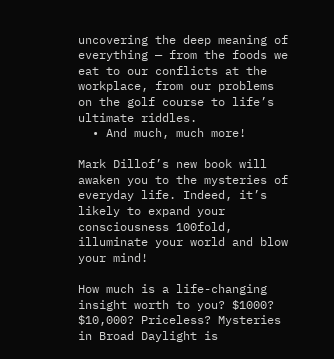uncovering the deep meaning of everything — from the foods we eat to our conflicts at the workplace, from our problems on the golf course to life’s ultimate riddles.
  • And much, much more!

Mark Dillof’s new book will awaken you to the mysteries of everyday life. Indeed, it’s likely to expand your consciousness 100fold, illuminate your world and blow your mind!

How much is a life-changing insight worth to you? $1000? $10,000? Priceless? Mysteries in Broad Daylight is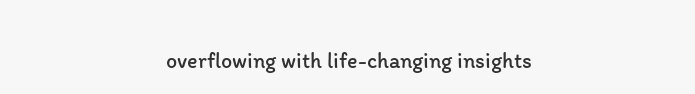overflowing with life-changing insights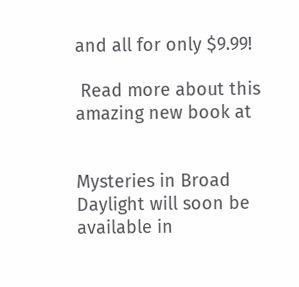and all for only $9.99!

 Read more about this amazing new book at


Mysteries in Broad Daylight will soon be available in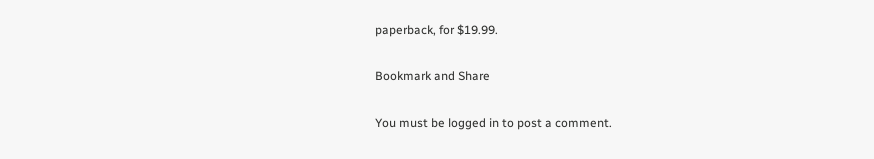paperback, for $19.99.

Bookmark and Share

You must be logged in to post a comment.